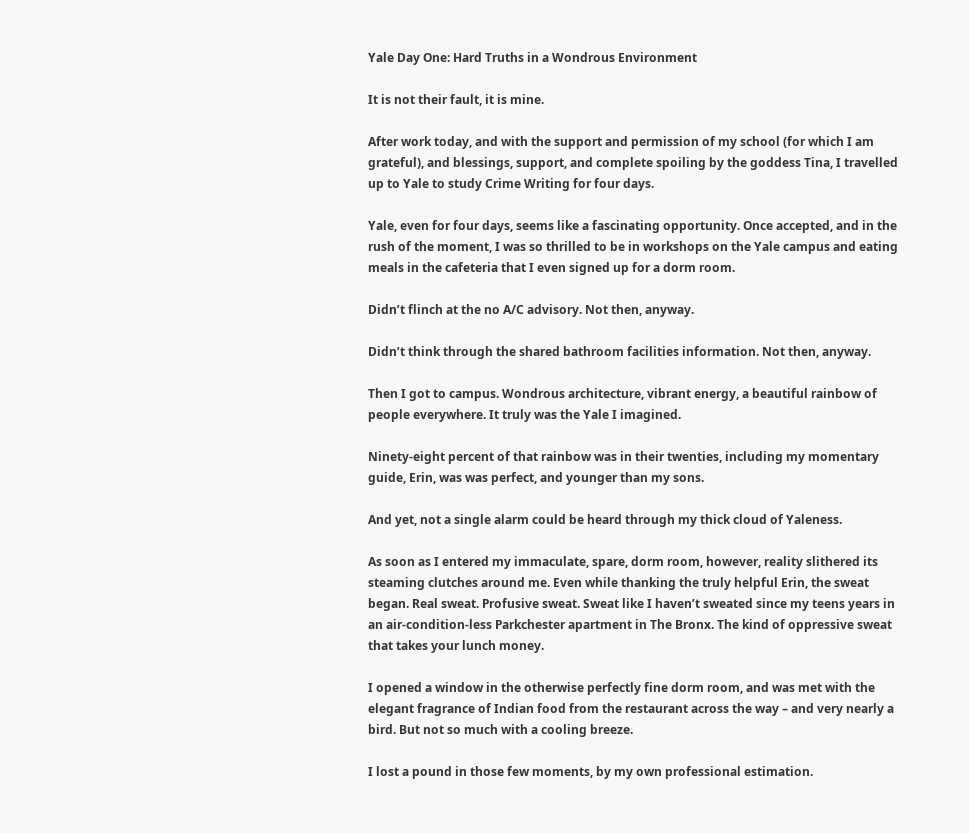Yale Day One: Hard Truths in a Wondrous Environment

It is not their fault, it is mine.

After work today, and with the support and permission of my school (for which I am grateful), and blessings, support, and complete spoiling by the goddess Tina, I travelled up to Yale to study Crime Writing for four days.

Yale, even for four days, seems like a fascinating opportunity. Once accepted, and in the rush of the moment, I was so thrilled to be in workshops on the Yale campus and eating meals in the cafeteria that I even signed up for a dorm room.

Didn’t flinch at the no A/C advisory. Not then, anyway.

Didn’t think through the shared bathroom facilities information. Not then, anyway.

Then I got to campus. Wondrous architecture, vibrant energy, a beautiful rainbow of people everywhere. It truly was the Yale I imagined.

Ninety-eight percent of that rainbow was in their twenties, including my momentary guide, Erin, was was perfect, and younger than my sons.

And yet, not a single alarm could be heard through my thick cloud of Yaleness.

As soon as I entered my immaculate, spare, dorm room, however, reality slithered its steaming clutches around me. Even while thanking the truly helpful Erin, the sweat began. Real sweat. Profusive sweat. Sweat like I haven’t sweated since my teens years in an air-condition-less Parkchester apartment in The Bronx. The kind of oppressive sweat that takes your lunch money.

I opened a window in the otherwise perfectly fine dorm room, and was met with the elegant fragrance of Indian food from the restaurant across the way – and very nearly a bird. But not so much with a cooling breeze.

I lost a pound in those few moments, by my own professional estimation.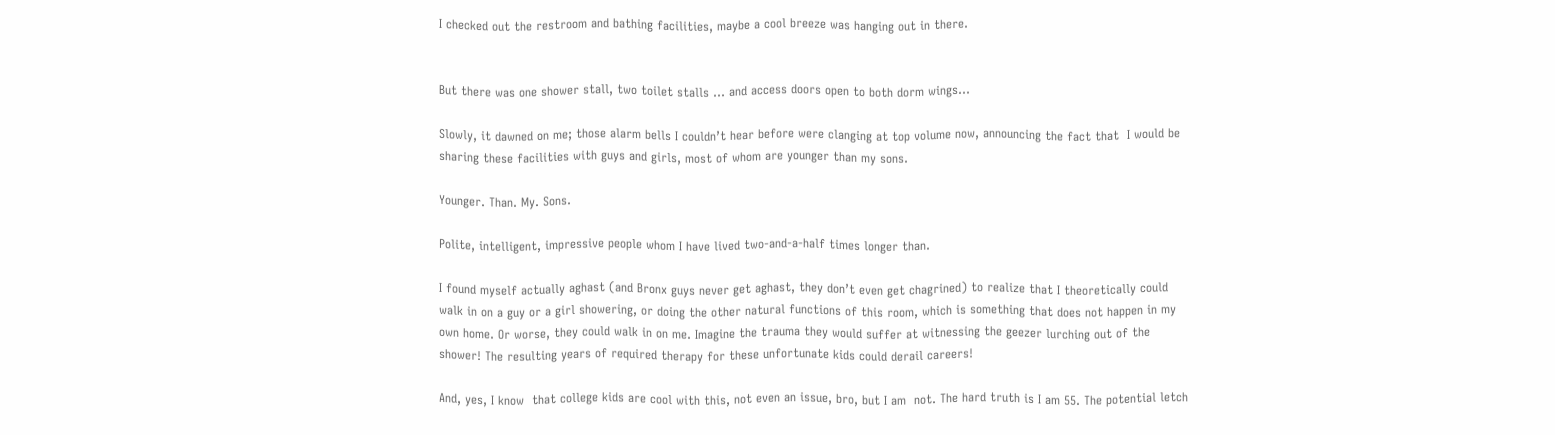I checked out the restroom and bathing facilities, maybe a cool breeze was hanging out in there.


But there was one shower stall, two toilet stalls … and access doors open to both dorm wings…

Slowly, it dawned on me; those alarm bells I couldn’t hear before were clanging at top volume now, announcing the fact that  I would be sharing these facilities with guys and girls, most of whom are younger than my sons.

Younger. Than. My. Sons.

Polite, intelligent, impressive people whom I have lived two-and-a-half times longer than.

I found myself actually aghast (and Bronx guys never get aghast, they don’t even get chagrined) to realize that I theoretically could walk in on a guy or a girl showering, or doing the other natural functions of this room, which is something that does not happen in my own home. Or worse, they could walk in on me. Imagine the trauma they would suffer at witnessing the geezer lurching out of the shower! The resulting years of required therapy for these unfortunate kids could derail careers!

And, yes, I know  that college kids are cool with this, not even an issue, bro, but I am  not. The hard truth is I am 55. The potential letch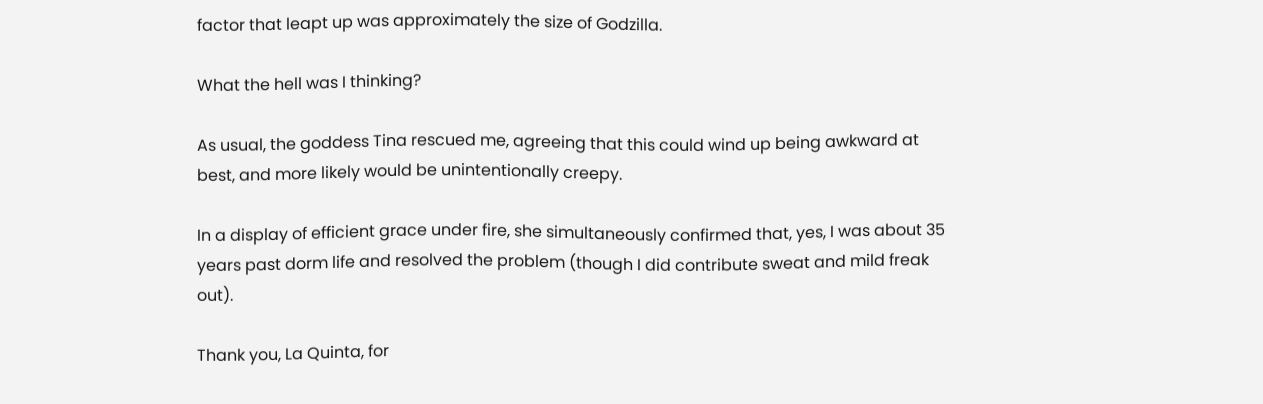factor that leapt up was approximately the size of Godzilla.

What the hell was I thinking?

As usual, the goddess Tina rescued me, agreeing that this could wind up being awkward at best, and more likely would be unintentionally creepy.

In a display of efficient grace under fire, she simultaneously confirmed that, yes, I was about 35 years past dorm life and resolved the problem (though I did contribute sweat and mild freak out).

Thank you, La Quinta, for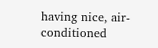having nice, air-conditioned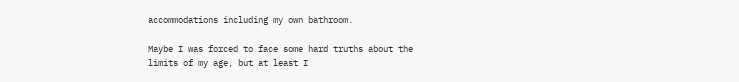accommodations including my own bathroom.

Maybe I was forced to face some hard truths about the limits of my age, but at least I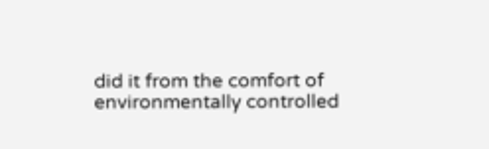did it from the comfort of environmentally controlled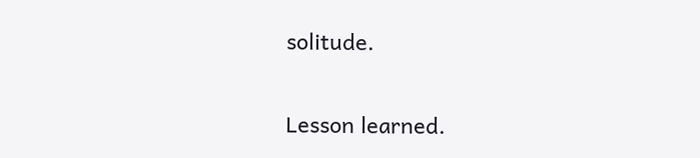solitude.

Lesson learned.